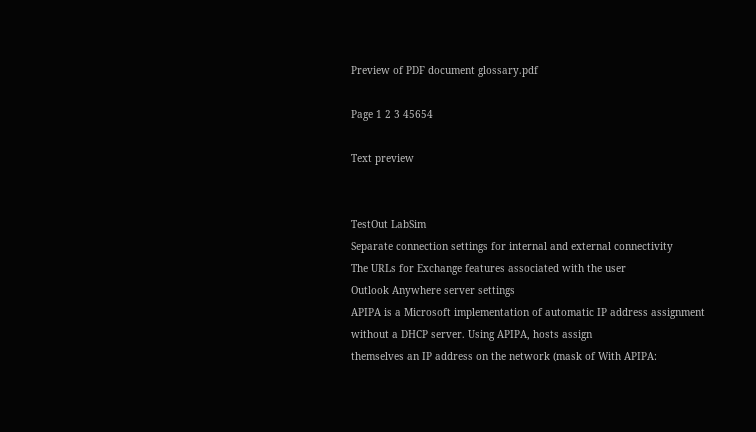Preview of PDF document glossary.pdf

Page 1 2 3 45654

Text preview


TestOut LabSim
Separate connection settings for internal and external connectivity
The URLs for Exchange features associated with the user
Outlook Anywhere server settings
APIPA is a Microsoft implementation of automatic IP address assignment without a DHCP server. Using APIPA, hosts assign
themselves an IP address on the network (mask of With APIPA: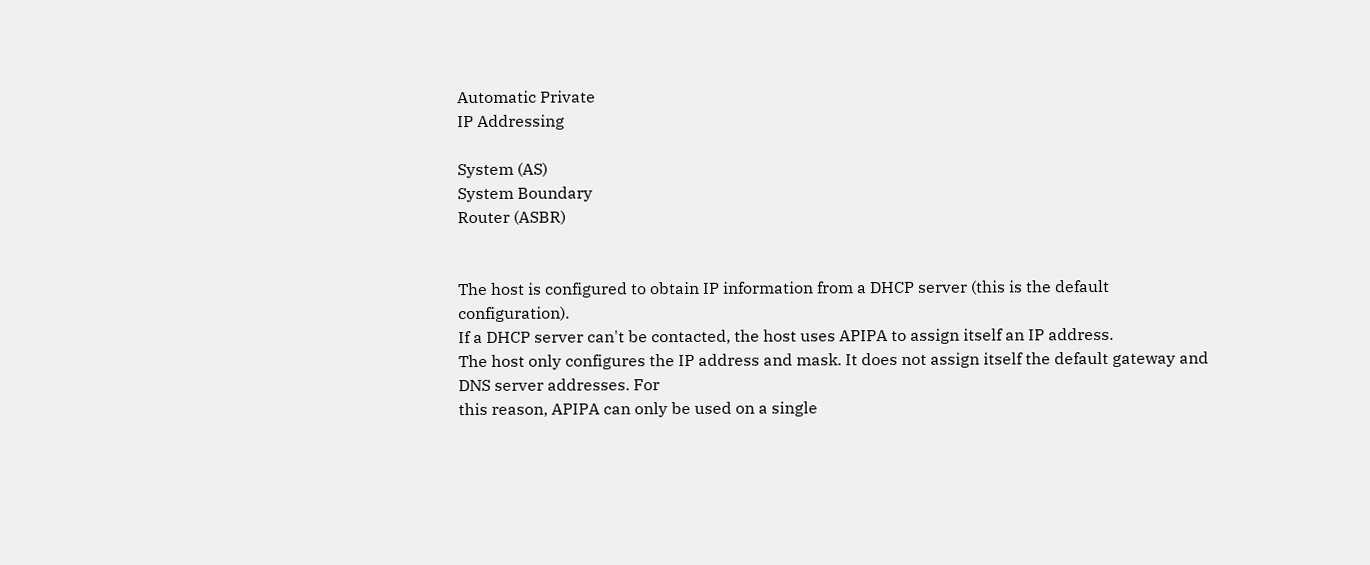Automatic Private
IP Addressing

System (AS)
System Boundary
Router (ASBR)


The host is configured to obtain IP information from a DHCP server (this is the default configuration).
If a DHCP server can't be contacted, the host uses APIPA to assign itself an IP address.
The host only configures the IP address and mask. It does not assign itself the default gateway and DNS server addresses. For
this reason, APIPA can only be used on a single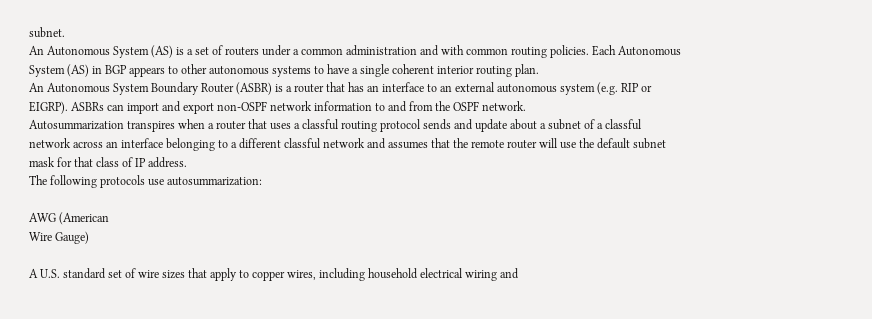subnet.
An Autonomous System (AS) is a set of routers under a common administration and with common routing policies. Each Autonomous
System (AS) in BGP appears to other autonomous systems to have a single coherent interior routing plan.
An Autonomous System Boundary Router (ASBR) is a router that has an interface to an external autonomous system (e.g. RIP or
EIGRP). ASBRs can import and export non-OSPF network information to and from the OSPF network.
Autosummarization transpires when a router that uses a classful routing protocol sends and update about a subnet of a classful
network across an interface belonging to a different classful network and assumes that the remote router will use the default subnet
mask for that class of IP address.
The following protocols use autosummarization:

AWG (American
Wire Gauge)

A U.S. standard set of wire sizes that apply to copper wires, including household electrical wiring and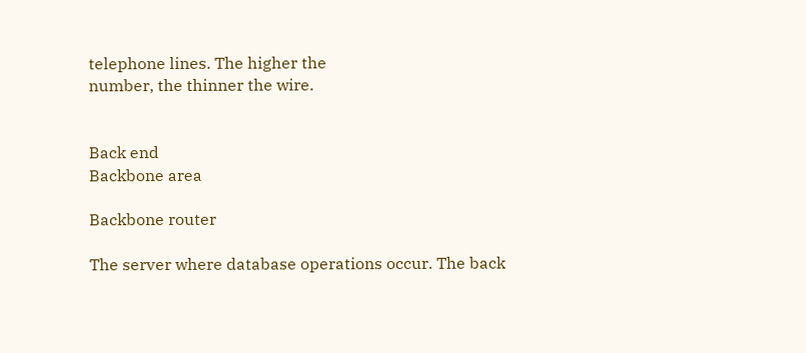telephone lines. The higher the
number, the thinner the wire.


Back end
Backbone area

Backbone router

The server where database operations occur. The back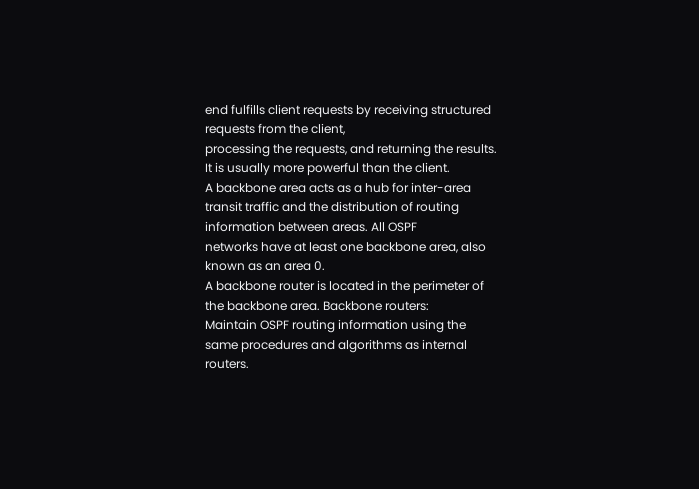end fulfills client requests by receiving structured requests from the client,
processing the requests, and returning the results. It is usually more powerful than the client.
A backbone area acts as a hub for inter-area transit traffic and the distribution of routing information between areas. All OSPF
networks have at least one backbone area, also known as an area 0.
A backbone router is located in the perimeter of the backbone area. Backbone routers:
Maintain OSPF routing information using the same procedures and algorithms as internal routers.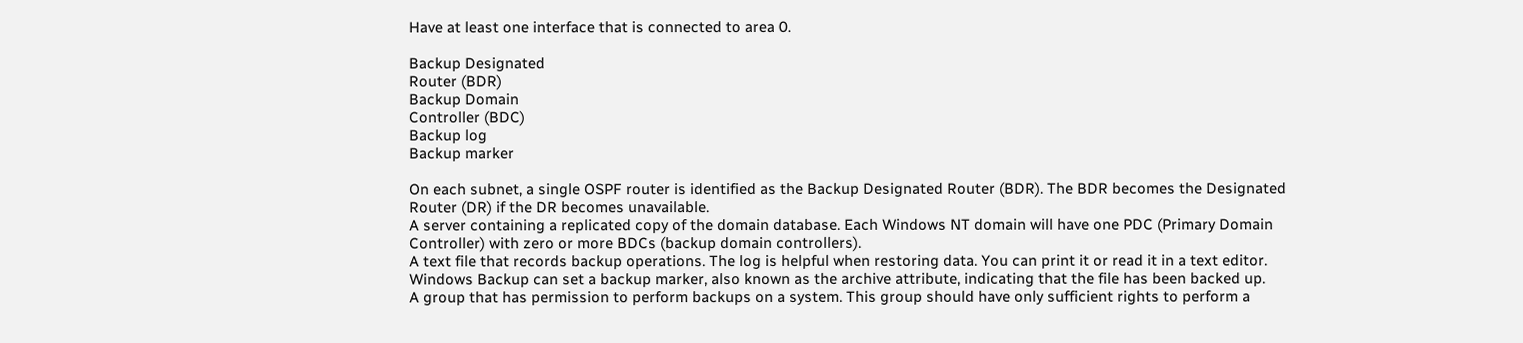Have at least one interface that is connected to area 0.

Backup Designated
Router (BDR)
Backup Domain
Controller (BDC)
Backup log
Backup marker

On each subnet, a single OSPF router is identified as the Backup Designated Router (BDR). The BDR becomes the Designated
Router (DR) if the DR becomes unavailable.
A server containing a replicated copy of the domain database. Each Windows NT domain will have one PDC (Primary Domain
Controller) with zero or more BDCs (backup domain controllers).
A text file that records backup operations. The log is helpful when restoring data. You can print it or read it in a text editor.
Windows Backup can set a backup marker, also known as the archive attribute, indicating that the file has been backed up.
A group that has permission to perform backups on a system. This group should have only sufficient rights to perform a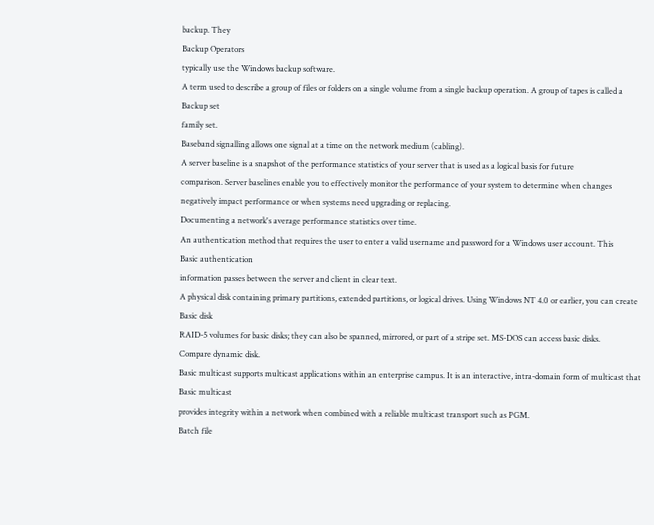backup. They
Backup Operators
typically use the Windows backup software.
A term used to describe a group of files or folders on a single volume from a single backup operation. A group of tapes is called a
Backup set
family set.
Baseband signalling allows one signal at a time on the network medium (cabling).
A server baseline is a snapshot of the performance statistics of your server that is used as a logical basis for future
comparison. Server baselines enable you to effectively monitor the performance of your system to determine when changes
negatively impact performance or when systems need upgrading or replacing.
Documenting a network's average performance statistics over time.
An authentication method that requires the user to enter a valid username and password for a Windows user account. This
Basic authentication
information passes between the server and client in clear text.
A physical disk containing primary partitions, extended partitions, or logical drives. Using Windows NT 4.0 or earlier, you can create
Basic disk
RAID-5 volumes for basic disks; they can also be spanned, mirrored, or part of a stripe set. MS-DOS can access basic disks.
Compare dynamic disk.
Basic multicast supports multicast applications within an enterprise campus. It is an interactive, intra-domain form of multicast that
Basic multicast
provides integrity within a network when combined with a reliable multicast transport such as PGM.
Batch file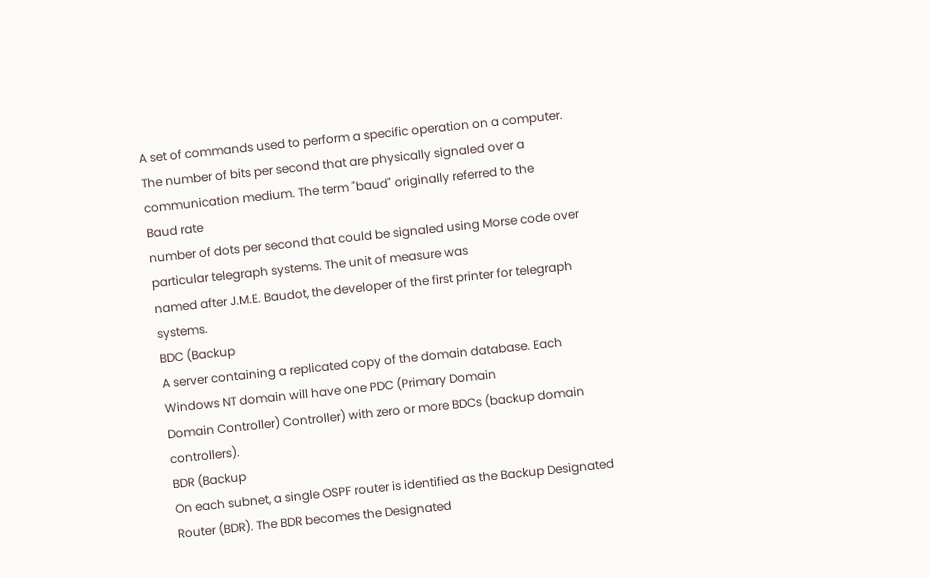A set of commands used to perform a specific operation on a computer.
The number of bits per second that are physically signaled over a communication medium. The term "baud" originally referred to the
Baud rate
number of dots per second that could be signaled using Morse code over particular telegraph systems. The unit of measure was
named after J.M.E. Baudot, the developer of the first printer for telegraph systems.
BDC (Backup
A server containing a replicated copy of the domain database. Each Windows NT domain will have one PDC (Primary Domain
Domain Controller) Controller) with zero or more BDCs (backup domain controllers).
BDR (Backup
On each subnet, a single OSPF router is identified as the Backup Designated Router (BDR). The BDR becomes the Designated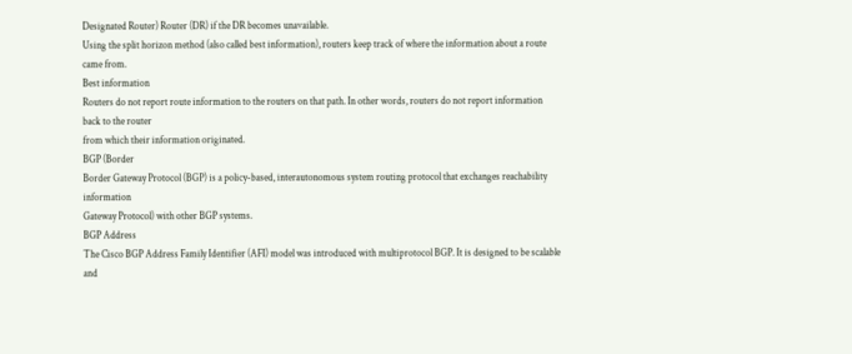Designated Router) Router (DR) if the DR becomes unavailable.
Using the split horizon method (also called best information), routers keep track of where the information about a route came from.
Best information
Routers do not report route information to the routers on that path. In other words, routers do not report information back to the router
from which their information originated.
BGP (Border
Border Gateway Protocol (BGP) is a policy-based, interautonomous system routing protocol that exchanges reachability information
Gateway Protocol) with other BGP systems.
BGP Address
The Cisco BGP Address Family Identifier (AFI) model was introduced with multiprotocol BGP. It is designed to be scalable and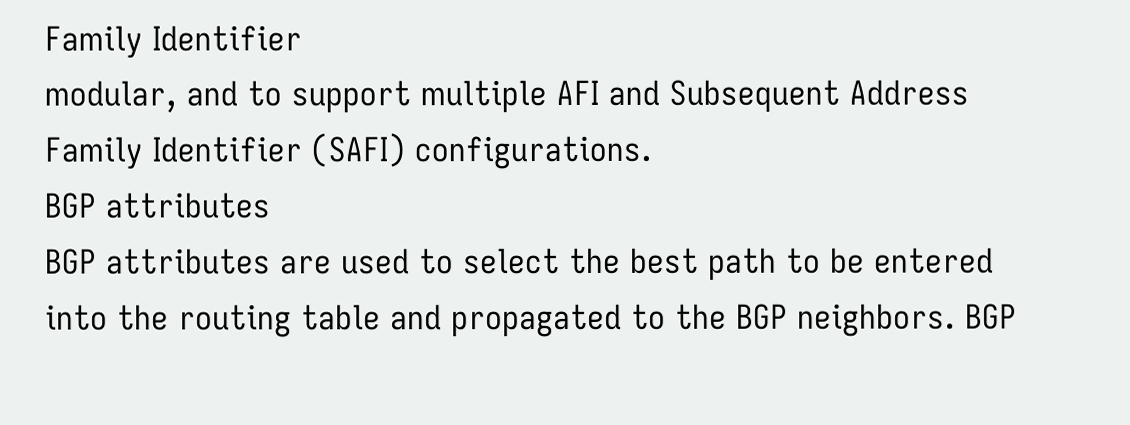Family Identifier
modular, and to support multiple AFI and Subsequent Address Family Identifier (SAFI) configurations.
BGP attributes
BGP attributes are used to select the best path to be entered into the routing table and propagated to the BGP neighbors. BGP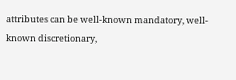attributes can be well-known mandatory, well-known discretionary,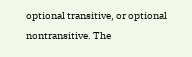optional transitive, or optional nontransitive. The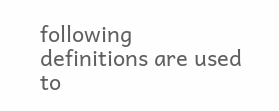following
definitions are used to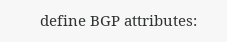define BGP attributes: